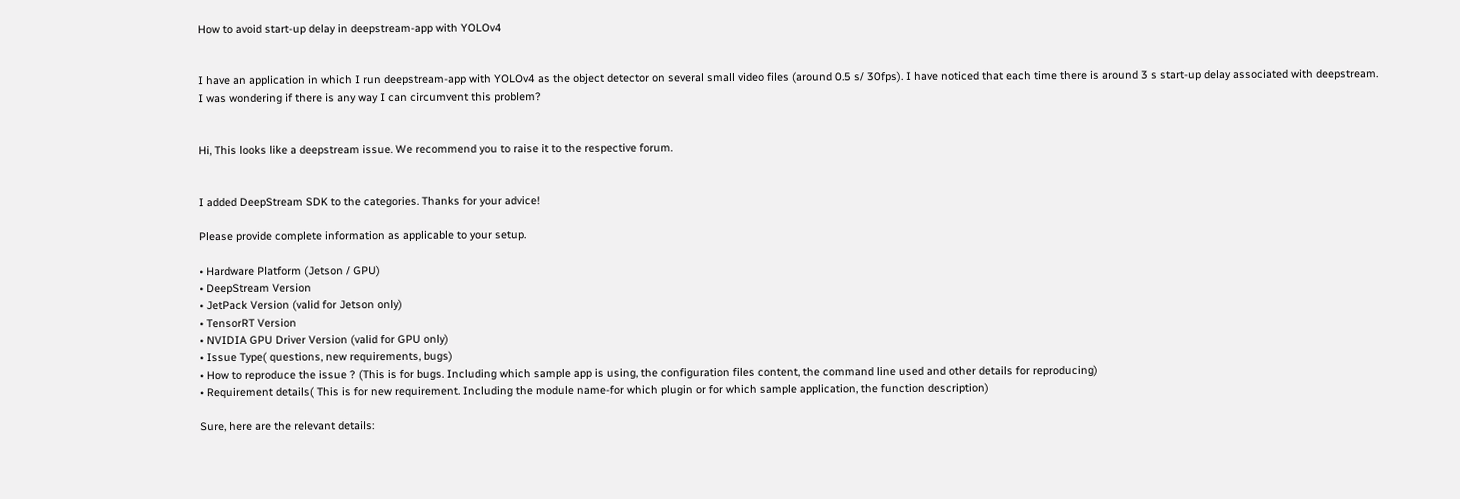How to avoid start-up delay in deepstream-app with YOLOv4


I have an application in which I run deepstream-app with YOLOv4 as the object detector on several small video files (around 0.5 s/ 30fps). I have noticed that each time there is around 3 s start-up delay associated with deepstream. I was wondering if there is any way I can circumvent this problem?


Hi, This looks like a deepstream issue. We recommend you to raise it to the respective forum.


I added DeepStream SDK to the categories. Thanks for your advice!

Please provide complete information as applicable to your setup.

• Hardware Platform (Jetson / GPU)
• DeepStream Version
• JetPack Version (valid for Jetson only)
• TensorRT Version
• NVIDIA GPU Driver Version (valid for GPU only)
• Issue Type( questions, new requirements, bugs)
• How to reproduce the issue ? (This is for bugs. Including which sample app is using, the configuration files content, the command line used and other details for reproducing)
• Requirement details( This is for new requirement. Including the module name-for which plugin or for which sample application, the function description)

Sure, here are the relevant details: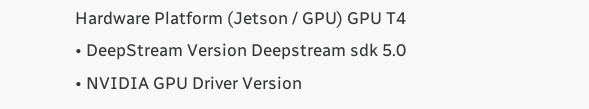Hardware Platform (Jetson / GPU) GPU T4
• DeepStream Version Deepstream sdk 5.0
• NVIDIA GPU Driver Version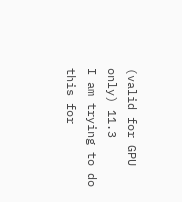(valid for GPU only) 11.3
I am trying to do this for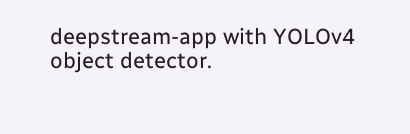deepstream-app with YOLOv4 object detector.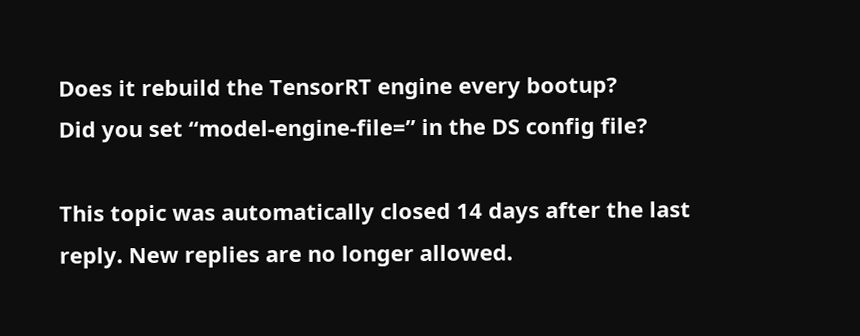Does it rebuild the TensorRT engine every bootup?
Did you set “model-engine-file=” in the DS config file?

This topic was automatically closed 14 days after the last reply. New replies are no longer allowed.